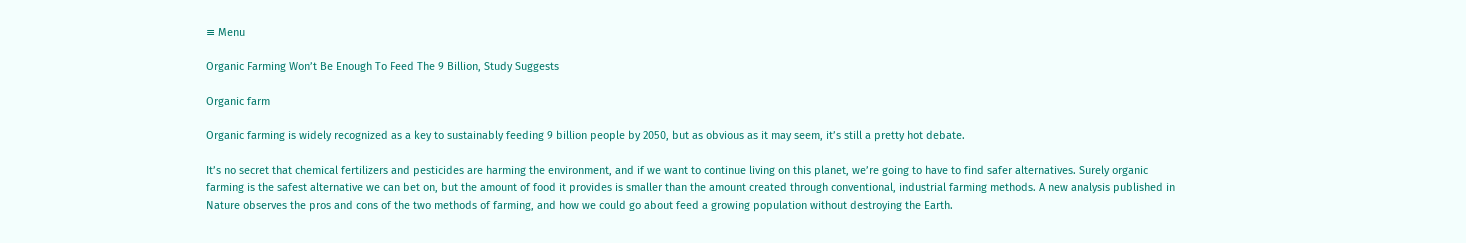≡ Menu

Organic Farming Won’t Be Enough To Feed The 9 Billion, Study Suggests

Organic farm

Organic farming is widely recognized as a key to sustainably feeding 9 billion people by 2050, but as obvious as it may seem, it’s still a pretty hot debate.

It’s no secret that chemical fertilizers and pesticides are harming the environment, and if we want to continue living on this planet, we’re going to have to find safer alternatives. Surely organic farming is the safest alternative we can bet on, but the amount of food it provides is smaller than the amount created through conventional, industrial farming methods. A new analysis published in Nature observes the pros and cons of the two methods of farming, and how we could go about feed a growing population without destroying the Earth.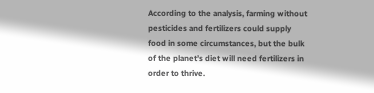According to the analysis, farming without pesticides and fertilizers could supply food in some circumstances, but the bulk of the planet’s diet will need fertilizers in order to thrive.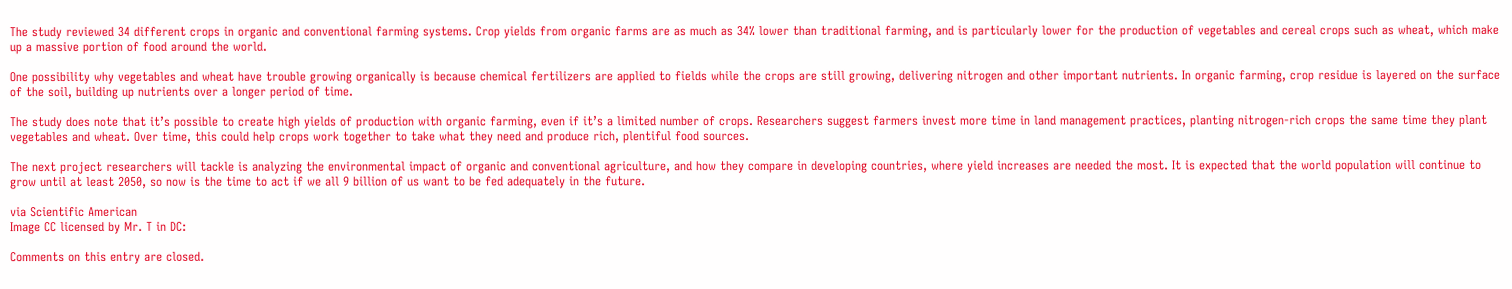The study reviewed 34 different crops in organic and conventional farming systems. Crop yields from organic farms are as much as 34% lower than traditional farming, and is particularly lower for the production of vegetables and cereal crops such as wheat, which make up a massive portion of food around the world.

One possibility why vegetables and wheat have trouble growing organically is because chemical fertilizers are applied to fields while the crops are still growing, delivering nitrogen and other important nutrients. In organic farming, crop residue is layered on the surface of the soil, building up nutrients over a longer period of time.

The study does note that it’s possible to create high yields of production with organic farming, even if it’s a limited number of crops. Researchers suggest farmers invest more time in land management practices, planting nitrogen-rich crops the same time they plant vegetables and wheat. Over time, this could help crops work together to take what they need and produce rich, plentiful food sources.

The next project researchers will tackle is analyzing the environmental impact of organic and conventional agriculture, and how they compare in developing countries, where yield increases are needed the most. It is expected that the world population will continue to grow until at least 2050, so now is the time to act if we all 9 billion of us want to be fed adequately in the future.

via Scientific American
Image CC licensed by Mr. T in DC:

Comments on this entry are closed.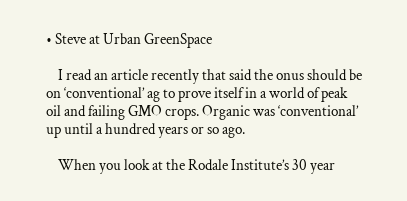• Steve at Urban GreenSpace

    I read an article recently that said the onus should be on ‘conventional’ ag to prove itself in a world of peak oil and failing GMO crops. Organic was ‘conventional’ up until a hundred years or so ago.

    When you look at the Rodale Institute’s 30 year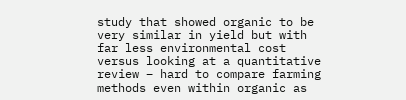study that showed organic to be very similar in yield but with far less environmental cost versus looking at a quantitative review – hard to compare farming methods even within organic as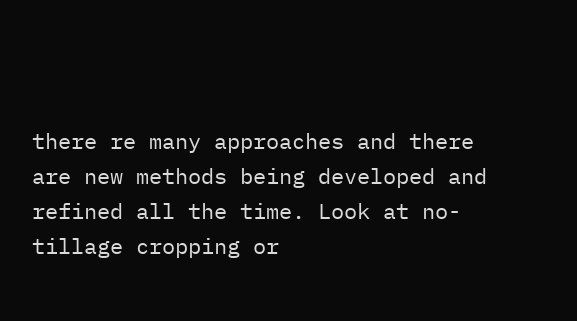there re many approaches and there are new methods being developed and refined all the time. Look at no-tillage cropping or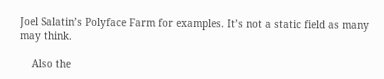Joel Salatin’s Polyface Farm for examples. It’s not a static field as many may think.

    Also the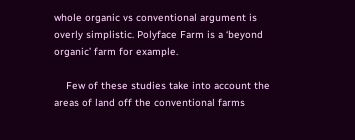whole organic vs conventional argument is overly simplistic. Polyface Farm is a ‘beyond organic’ farm for example.

    Few of these studies take into account the areas of land off the conventional farms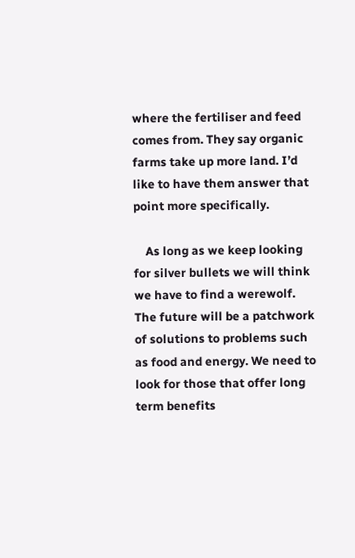where the fertiliser and feed comes from. They say organic farms take up more land. I’d like to have them answer that point more specifically.

    As long as we keep looking for silver bullets we will think we have to find a werewolf. The future will be a patchwork of solutions to problems such as food and energy. We need to look for those that offer long term benefits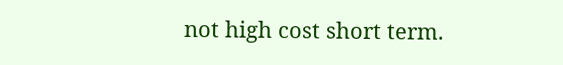not high cost short term.